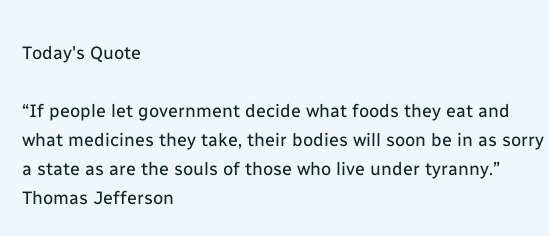Today's Quote

“If people let government decide what foods they eat and what medicines they take, their bodies will soon be in as sorry a state as are the souls of those who live under tyranny.” Thomas Jefferson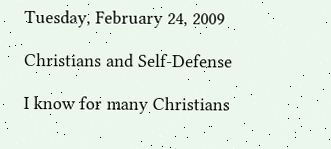Tuesday, February 24, 2009

Christians and Self-Defense

I know for many Christians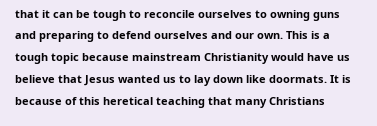that it can be tough to reconcile ourselves to owning guns and preparing to defend ourselves and our own. This is a tough topic because mainstream Christianity would have us believe that Jesus wanted us to lay down like doormats. It is because of this heretical teaching that many Christians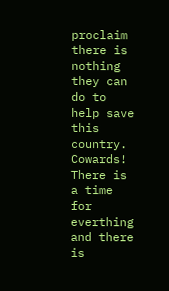proclaim there is nothing they can do to help save this country. Cowards! There is a time for everthing and there is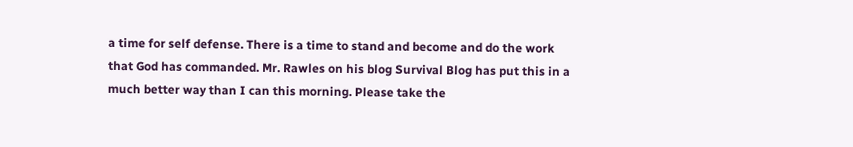a time for self defense. There is a time to stand and become and do the work that God has commanded. Mr. Rawles on his blog Survival Blog has put this in a much better way than I can this morning. Please take the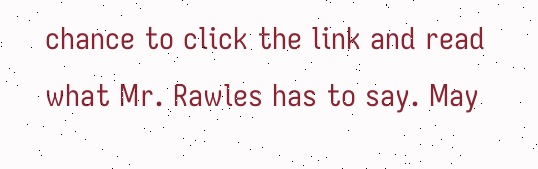chance to click the link and read what Mr. Rawles has to say. May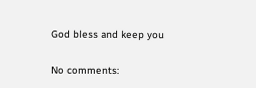God bless and keep you

No comments: